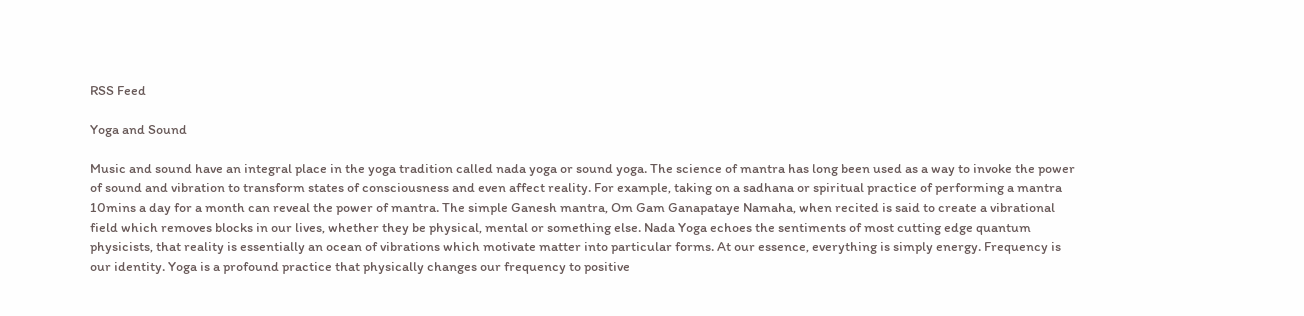RSS Feed

Yoga and Sound

Music and sound have an integral place in the yoga tradition called nada yoga or sound yoga. The science of mantra has long been used as a way to invoke the power of sound and vibration to transform states of consciousness and even affect reality. For example, taking on a sadhana or spiritual practice of performing a mantra 10mins a day for a month can reveal the power of mantra. The simple Ganesh mantra, Om Gam Ganapataye Namaha, when recited is said to create a vibrational field which removes blocks in our lives, whether they be physical, mental or something else. Nada Yoga echoes the sentiments of most cutting edge quantum physicists, that reality is essentially an ocean of vibrations which motivate matter into particular forms. At our essence, everything is simply energy. Frequency is our identity. Yoga is a profound practice that physically changes our frequency to positive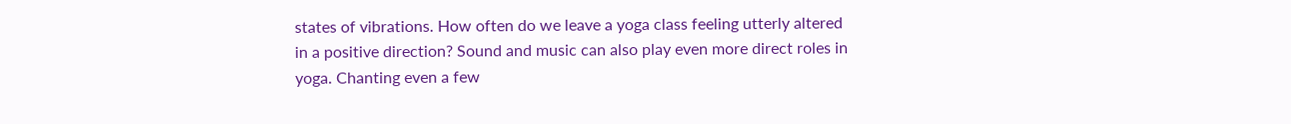states of vibrations. How often do we leave a yoga class feeling utterly altered in a positive direction? Sound and music can also play even more direct roles in yoga. Chanting even a few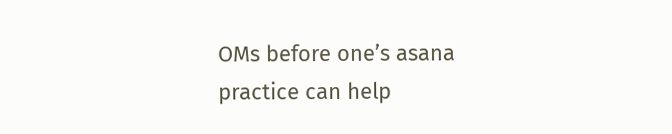OMs before one’s asana practice can help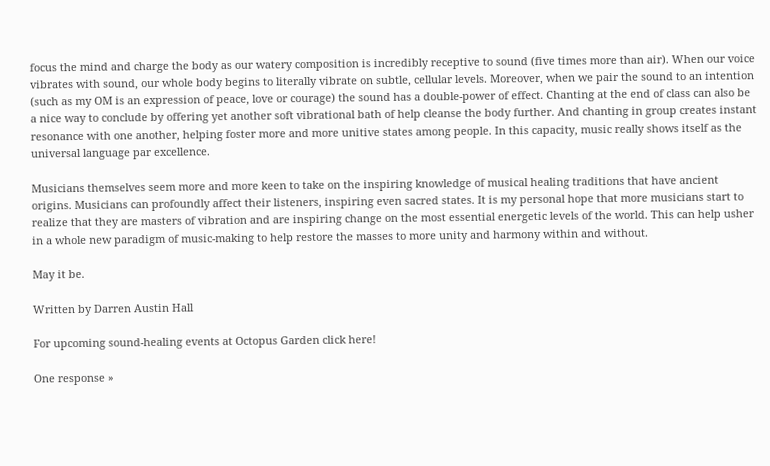focus the mind and charge the body as our watery composition is incredibly receptive to sound (five times more than air). When our voice vibrates with sound, our whole body begins to literally vibrate on subtle, cellular levels. Moreover, when we pair the sound to an intention (such as my OM is an expression of peace, love or courage) the sound has a double-power of effect. Chanting at the end of class can also be a nice way to conclude by offering yet another soft vibrational bath of help cleanse the body further. And chanting in group creates instant resonance with one another, helping foster more and more unitive states among people. In this capacity, music really shows itself as the universal language par excellence.

Musicians themselves seem more and more keen to take on the inspiring knowledge of musical healing traditions that have ancient origins. Musicians can profoundly affect their listeners, inspiring even sacred states. It is my personal hope that more musicians start to realize that they are masters of vibration and are inspiring change on the most essential energetic levels of the world. This can help usher in a whole new paradigm of music-making to help restore the masses to more unity and harmony within and without.

May it be.

Written by Darren Austin Hall

For upcoming sound-healing events at Octopus Garden click here!

One response »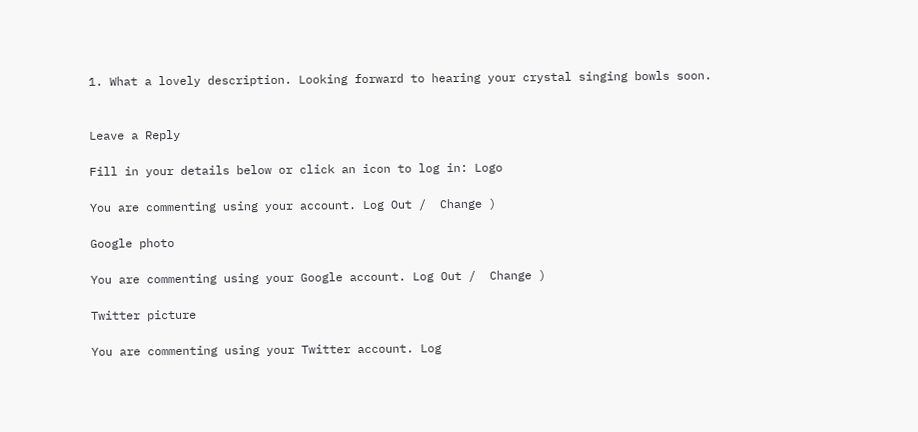1. What a lovely description. Looking forward to hearing your crystal singing bowls soon.


Leave a Reply

Fill in your details below or click an icon to log in: Logo

You are commenting using your account. Log Out /  Change )

Google photo

You are commenting using your Google account. Log Out /  Change )

Twitter picture

You are commenting using your Twitter account. Log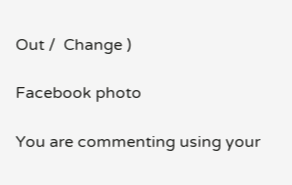Out /  Change )

Facebook photo

You are commenting using your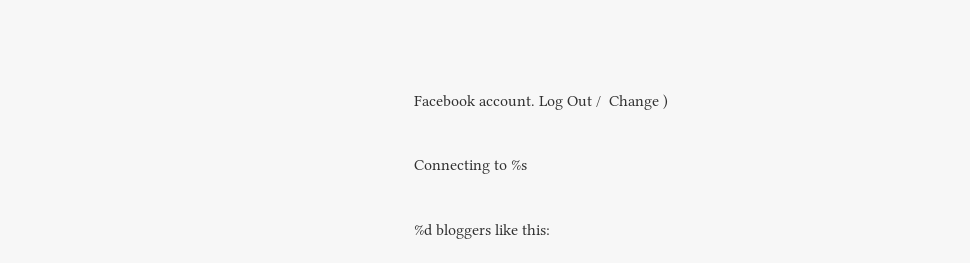Facebook account. Log Out /  Change )

Connecting to %s

%d bloggers like this: